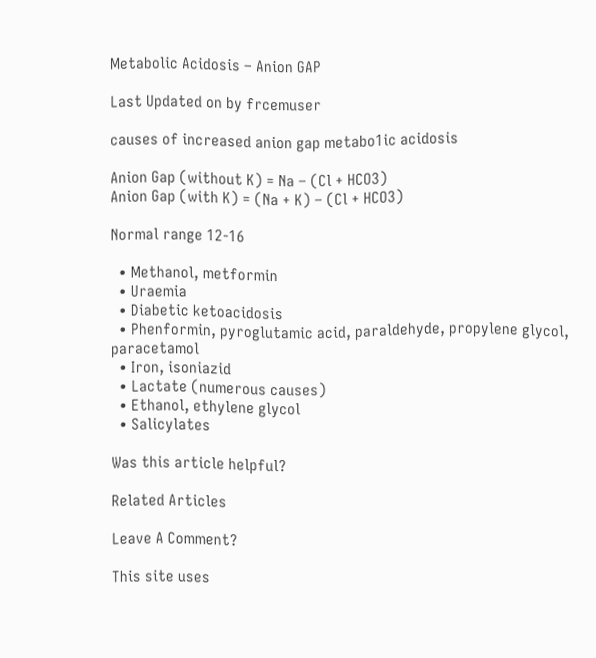Metabolic Acidosis – Anion GAP

Last Updated on by frcemuser

causes of increased anion gap metabo1ic acidosis

Anion Gap (without K) = Na – (Cl + HCO3)
Anion Gap (with K) = (Na + K) – (Cl + HCO3)

Normal range 12-16

  • Methanol, metformin
  • Uraemia
  • Diabetic ketoacidosis
  • Phenformin, pyroglutamic acid, paraldehyde, propylene glycol, paracetamol
  • Iron, isoniazid
  • Lactate (numerous causes)
  • Ethanol, ethylene glycol
  • Salicylates

Was this article helpful?

Related Articles

Leave A Comment?

This site uses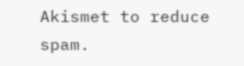Akismet to reduce spam.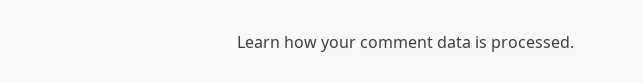Learn how your comment data is processed.